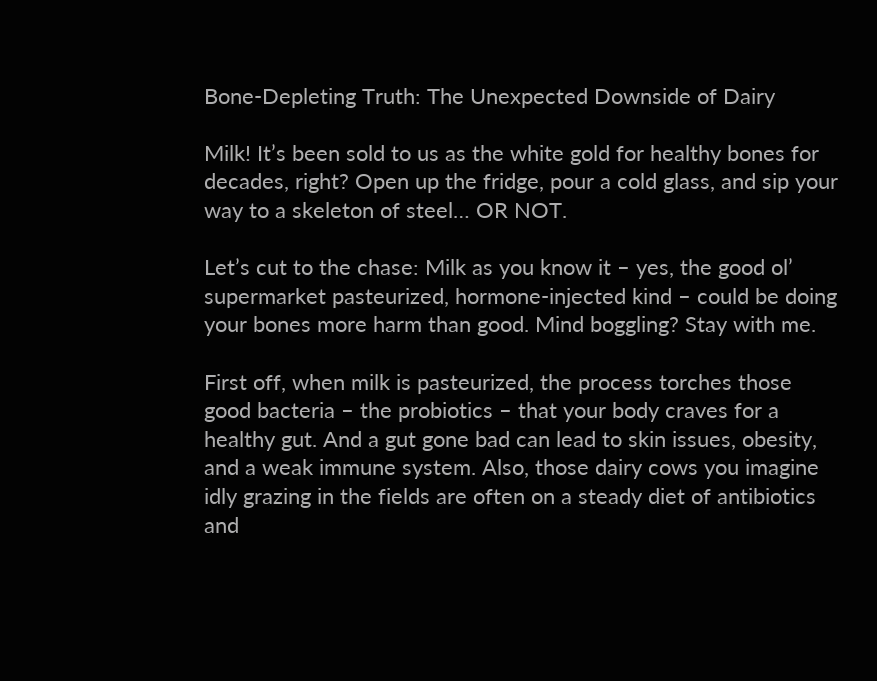Bone-Depleting Truth: The Unexpected Downside of Dairy

Milk! It’s been sold to us as the white gold for healthy bones for decades, right? Open up the fridge, pour a cold glass, and sip your way to a skeleton of steel… OR NOT.

Let’s cut to the chase: Milk as you know it – yes, the good ol’ supermarket pasteurized, hormone-injected kind – could be doing your bones more harm than good. Mind boggling? Stay with me.

First off, when milk is pasteurized, the process torches those good bacteria – the probiotics – that your body craves for a healthy gut. And a gut gone bad can lead to skin issues, obesity, and a weak immune system. Also, those dairy cows you imagine idly grazing in the fields are often on a steady diet of antibiotics and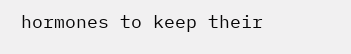hormones to keep their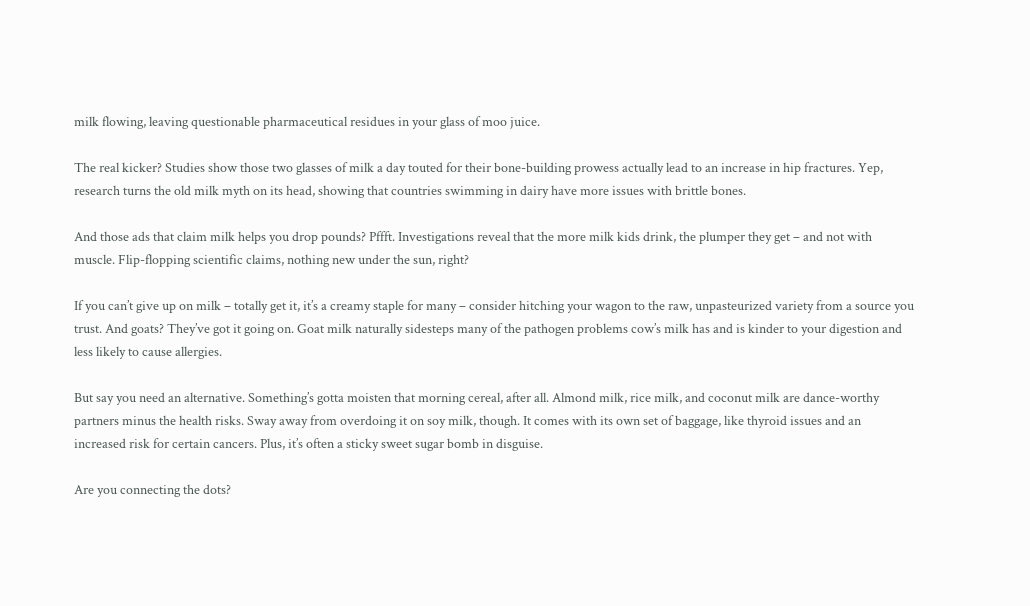milk flowing, leaving questionable pharmaceutical residues in your glass of moo juice.

The real kicker? Studies show those two glasses of milk a day touted for their bone-building prowess actually lead to an increase in hip fractures. Yep, research turns the old milk myth on its head, showing that countries swimming in dairy have more issues with brittle bones.

And those ads that claim milk helps you drop pounds? Pffft. Investigations reveal that the more milk kids drink, the plumper they get – and not with muscle. Flip-flopping scientific claims, nothing new under the sun, right?

If you can’t give up on milk – totally get it, it’s a creamy staple for many – consider hitching your wagon to the raw, unpasteurized variety from a source you trust. And goats? They’ve got it going on. Goat milk naturally sidesteps many of the pathogen problems cow’s milk has and is kinder to your digestion and less likely to cause allergies.

But say you need an alternative. Something’s gotta moisten that morning cereal, after all. Almond milk, rice milk, and coconut milk are dance-worthy partners minus the health risks. Sway away from overdoing it on soy milk, though. It comes with its own set of baggage, like thyroid issues and an increased risk for certain cancers. Plus, it’s often a sticky sweet sugar bomb in disguise.

Are you connecting the dots?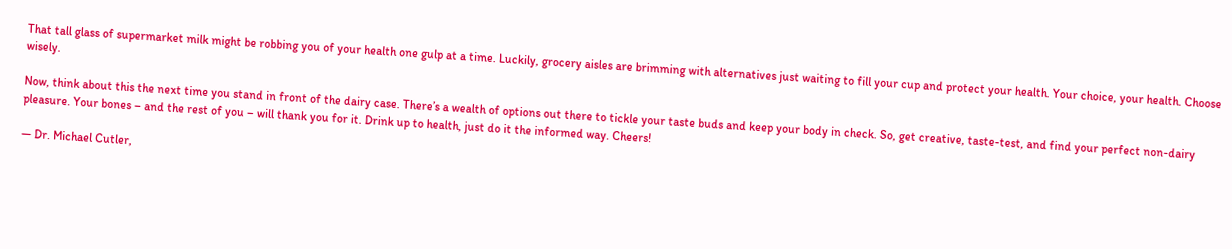That tall glass of supermarket milk might be robbing you of your health one gulp at a time. Luckily, grocery aisles are brimming with alternatives just waiting to fill your cup and protect your health. Your choice, your health. Choose wisely.

Now, think about this the next time you stand in front of the dairy case. There’s a wealth of options out there to tickle your taste buds and keep your body in check. So, get creative, taste-test, and find your perfect non-dairy pleasure. Your bones – and the rest of you – will thank you for it. Drink up to health, just do it the informed way. Cheers!

— Dr. Michael Cutler,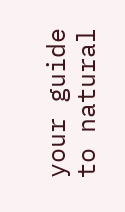your guide to natural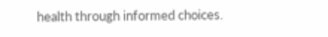health through informed choices.